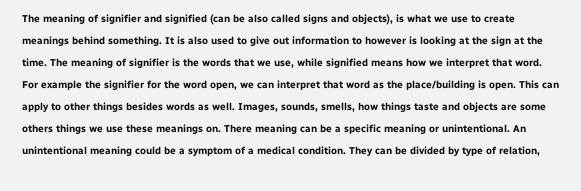The meaning of signifier and signified (can be also called signs and objects), is what we use to create meanings behind something. It is also used to give out information to however is looking at the sign at the time. The meaning of signifier is the words that we use, while signified means how we interpret that word. For example the signifier for the word open, we can interpret that word as the place/building is open. This can apply to other things besides words as well. Images, sounds, smells, how things taste and objects are some others things we use these meanings on. There meaning can be a specific meaning or unintentional. An unintentional meaning could be a symptom of a medical condition. They can be divided by type of relation,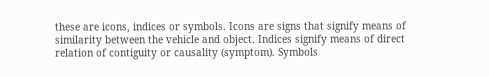these are icons, indices or symbols. Icons are signs that signify means of similarity between the vehicle and object. Indices signify means of direct relation of contiguity or causality (symptom). Symbols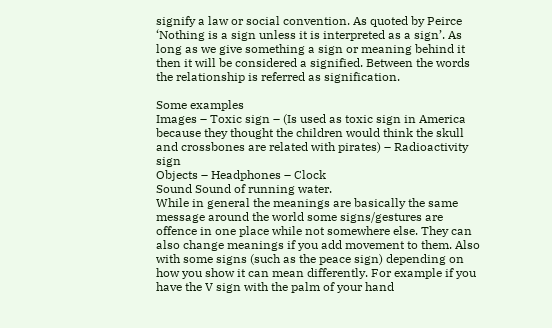signify a law or social convention. As quoted by Peirce ‘Nothing is a sign unless it is interpreted as a sign’. As long as we give something a sign or meaning behind it then it will be considered a signified. Between the words the relationship is referred as signification.

Some examples
Images – Toxic sign – (Is used as toxic sign in America because they thought the children would think the skull and crossbones are related with pirates) – Radioactivity sign
Objects – Headphones – Clock
Sound Sound of running water.
While in general the meanings are basically the same message around the world some signs/gestures are offence in one place while not somewhere else. They can also change meanings if you add movement to them. Also with some signs (such as the peace sign) depending on how you show it can mean differently. For example if you have the V sign with the palm of your hand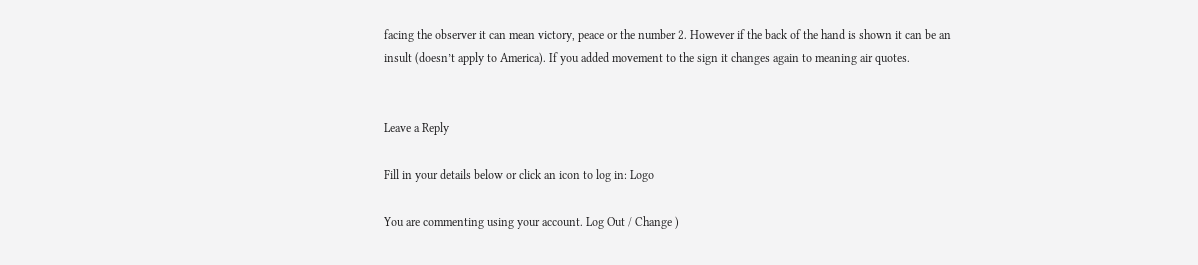facing the observer it can mean victory, peace or the number 2. However if the back of the hand is shown it can be an insult (doesn’t apply to America). If you added movement to the sign it changes again to meaning air quotes.


Leave a Reply

Fill in your details below or click an icon to log in: Logo

You are commenting using your account. Log Out / Change )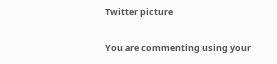Twitter picture

You are commenting using your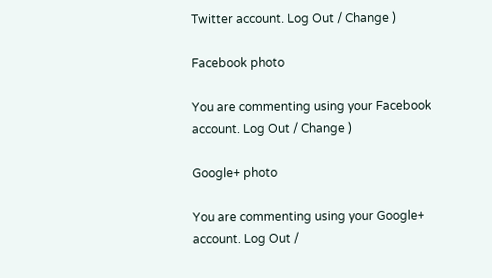Twitter account. Log Out / Change )

Facebook photo

You are commenting using your Facebook account. Log Out / Change )

Google+ photo

You are commenting using your Google+ account. Log Out /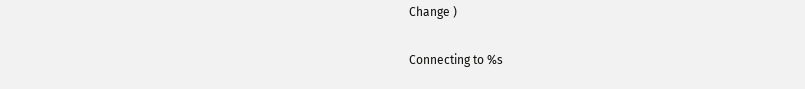Change )

Connecting to %s